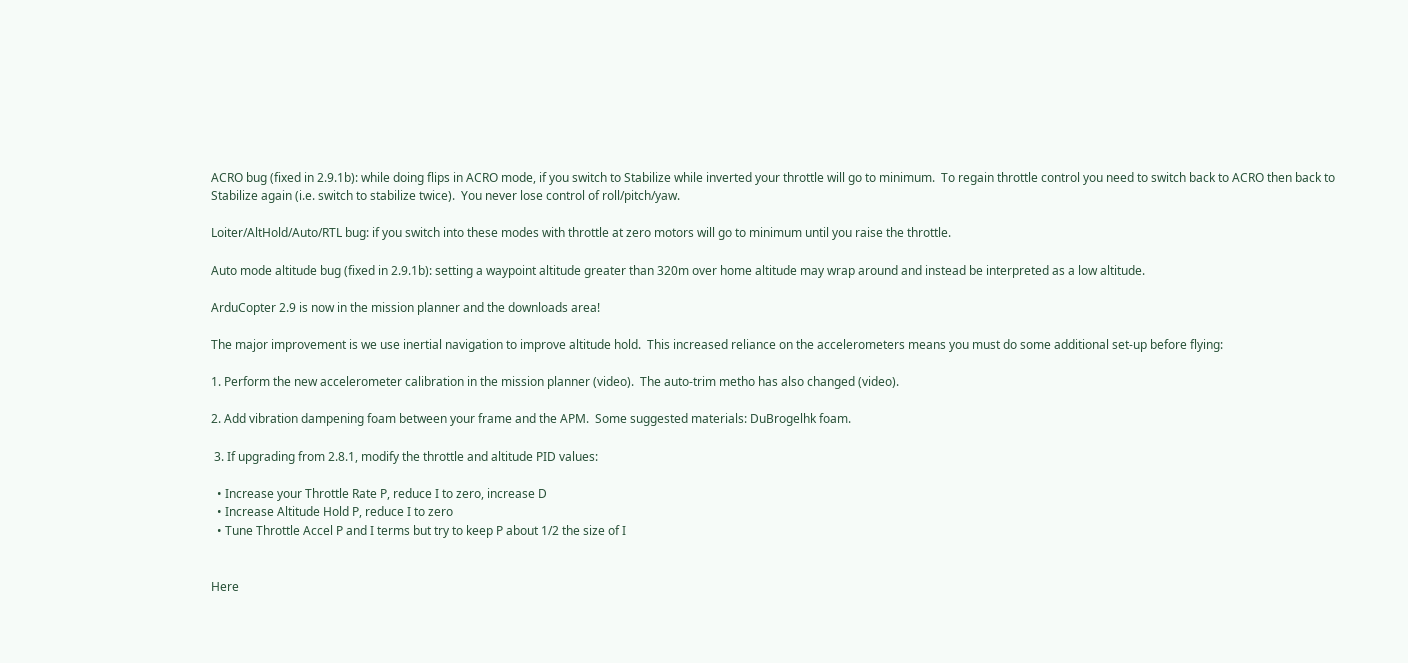ACRO bug (fixed in 2.9.1b): while doing flips in ACRO mode, if you switch to Stabilize while inverted your throttle will go to minimum.  To regain throttle control you need to switch back to ACRO then back to Stabilize again (i.e. switch to stabilize twice).  You never lose control of roll/pitch/yaw.

Loiter/AltHold/Auto/RTL bug: if you switch into these modes with throttle at zero motors will go to minimum until you raise the throttle.

Auto mode altitude bug (fixed in 2.9.1b): setting a waypoint altitude greater than 320m over home altitude may wrap around and instead be interpreted as a low altitude.

ArduCopter 2.9 is now in the mission planner and the downloads area!

The major improvement is we use inertial navigation to improve altitude hold.  This increased reliance on the accelerometers means you must do some additional set-up before flying:

1. Perform the new accelerometer calibration in the mission planner (video).  The auto-trim metho has also changed (video).

2. Add vibration dampening foam between your frame and the APM.  Some suggested materials: DuBrogelhk foam.

 3. If upgrading from 2.8.1, modify the throttle and altitude PID values:

  • Increase your Throttle Rate P, reduce I to zero, increase D
  • Increase Altitude Hold P, reduce I to zero
  • Tune Throttle Accel P and I terms but try to keep P about 1/2 the size of I


Here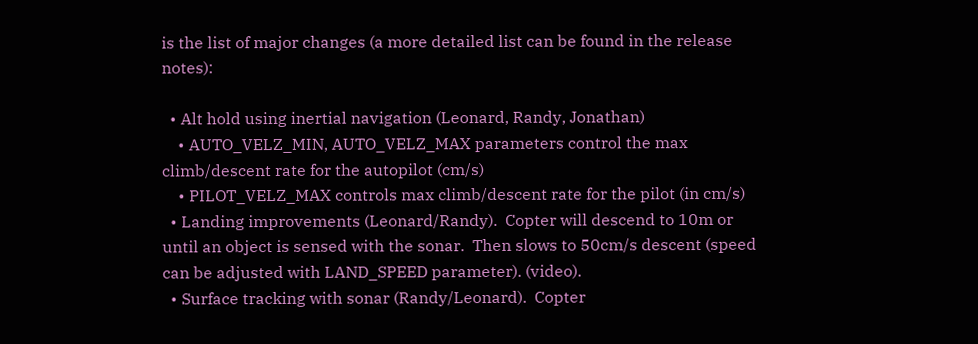is the list of major changes (a more detailed list can be found in the release notes):

  • Alt hold using inertial navigation (Leonard, Randy, Jonathan)
    • AUTO_VELZ_MIN, AUTO_VELZ_MAX parameters control the max climb/descent rate for the autopilot (cm/s)
    • PILOT_VELZ_MAX controls max climb/descent rate for the pilot (in cm/s)
  • Landing improvements (Leonard/Randy).  Copter will descend to 10m or until an object is sensed with the sonar.  Then slows to 50cm/s descent (speed can be adjusted with LAND_SPEED parameter). (video).
  • Surface tracking with sonar (Randy/Leonard).  Copter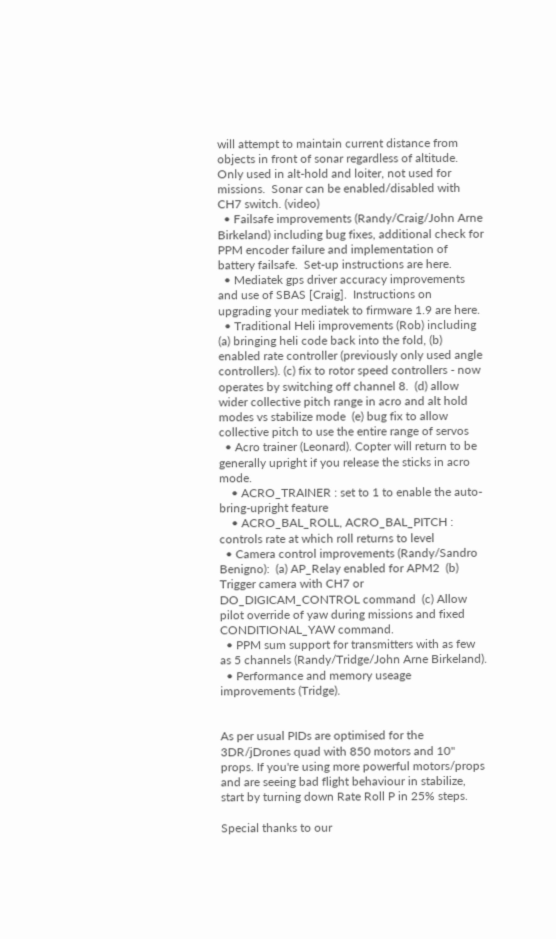will attempt to maintain current distance from objects in front of sonar regardless of altitude.  Only used in alt-hold and loiter, not used for missions.  Sonar can be enabled/disabled with CH7 switch. (video)
  • Failsafe improvements (Randy/Craig/John Arne Birkeland) including bug fixes, additional check for PPM encoder failure and implementation of battery failsafe.  Set-up instructions are here.
  • Mediatek gps driver accuracy improvements and use of SBAS [Craig].  Instructions on upgrading your mediatek to firmware 1.9 are here.
  • Traditional Heli improvements (Rob) including (a) bringing heli code back into the fold, (b) enabled rate controller (previously only used angle controllers). (c) fix to rotor speed controllers - now operates by switching off channel 8.  (d) allow wider collective pitch range in acro and alt hold modes vs stabilize mode  (e) bug fix to allow collective pitch to use the entire range of servos
  • Acro trainer (Leonard). Copter will return to be generally upright if you release the sticks in acro mode.
    • ACRO_TRAINER : set to 1 to enable the auto-bring-upright feature
    • ACRO_BAL_ROLL, ACRO_BAL_PITCH : controls rate at which roll returns to level
  • Camera control improvements (Randy/Sandro Benigno):  (a) AP_Relay enabled for APM2  (b) Trigger camera with CH7 or DO_DIGICAM_CONTROL command  (c) Allow pilot override of yaw during missions and fixed CONDITIONAL_YAW command.
  • PPM sum support for transmitters with as few as 5 channels (Randy/Tridge/John Arne Birkeland).
  • Performance and memory useage improvements (Tridge).


As per usual PIDs are optimised for the 3DR/jDrones quad with 850 motors and 10" props. If you're using more powerful motors/props and are seeing bad flight behaviour in stabilize, start by turning down Rate Roll P in 25% steps.

Special thanks to our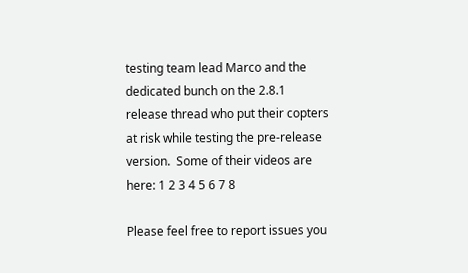testing team lead Marco and the dedicated bunch on the 2.8.1 release thread who put their copters at risk while testing the pre-release version.  Some of their videos are here: 1 2 3 4 5 6 7 8

Please feel free to report issues you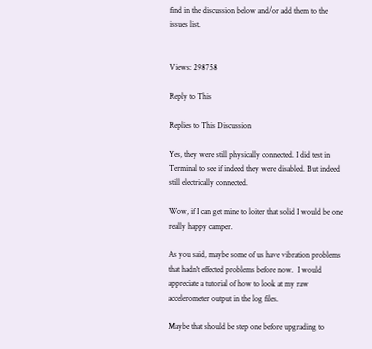find in the discussion below and/or add them to the issues list.


Views: 298758

Reply to This

Replies to This Discussion

Yes, they were still physically connected. I did test in Terminal to see if indeed they were disabled. But indeed still electrically connected.

Wow, if I can get mine to loiter that solid I would be one really happy camper.

As you said, maybe some of us have vibration problems that hadn't effected problems before now.  I would appreciate a tutorial of how to look at my raw accelerometer output in the log files.

Maybe that should be step one before upgrading to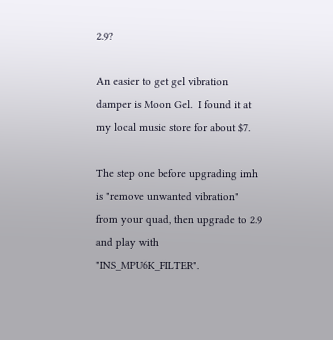2.9?

An easier to get gel vibration damper is Moon Gel.  I found it at my local music store for about $7.

The step one before upgrading imh is "remove unwanted vibration" from your quad, then upgrade to 2.9 and play with "INS_MPU6K_FILTER".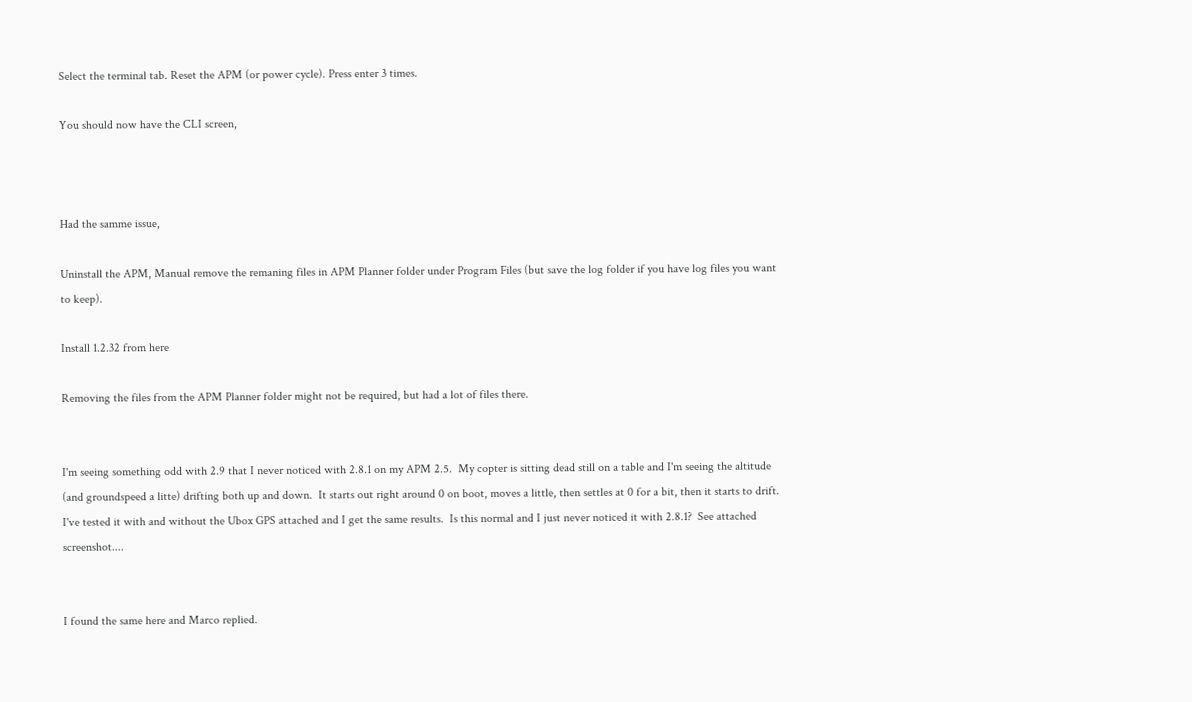Select the terminal tab. Reset the APM (or power cycle). Press enter 3 times.

You should now have the CLI screen,



Had the samme issue,

Uninstall the APM, Manual remove the remaning files in APM Planner folder under Program Files (but save the log folder if you have log files you want to keep).

Install 1.2.32 from here

Removing the files from the APM Planner folder might not be required, but had a lot of files there.


I'm seeing something odd with 2.9 that I never noticed with 2.8.1 on my APM 2.5.  My copter is sitting dead still on a table and I'm seeing the altitude (and groundspeed a litte) drifting both up and down.  It starts out right around 0 on boot, moves a little, then settles at 0 for a bit, then it starts to drift.  I've tested it with and without the Ubox GPS attached and I get the same results.  Is this normal and I just never noticed it with 2.8.1?  See attached screenshot....


I found the same here and Marco replied.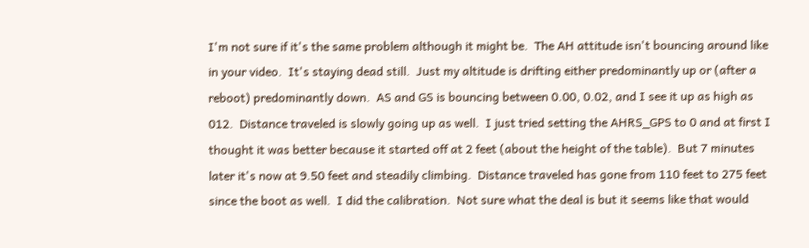I'm not sure if it's the same problem although it might be.  The AH attitude isn't bouncing around like in your video.  It's staying dead still.  Just my altitude is drifting either predominantly up or (after a reboot) predominantly down.  AS and GS is bouncing between 0.00, 0.02, and I see it up as high as 012.  Distance traveled is slowly going up as well.  I just tried setting the AHRS_GPS to 0 and at first I thought it was better because it started off at 2 feet (about the height of the table).  But 7 minutes later it's now at 9.50 feet and steadily climbing.  Distance traveled has gone from 110 feet to 275 feet since the boot as well.  I did the calibration.  Not sure what the deal is but it seems like that would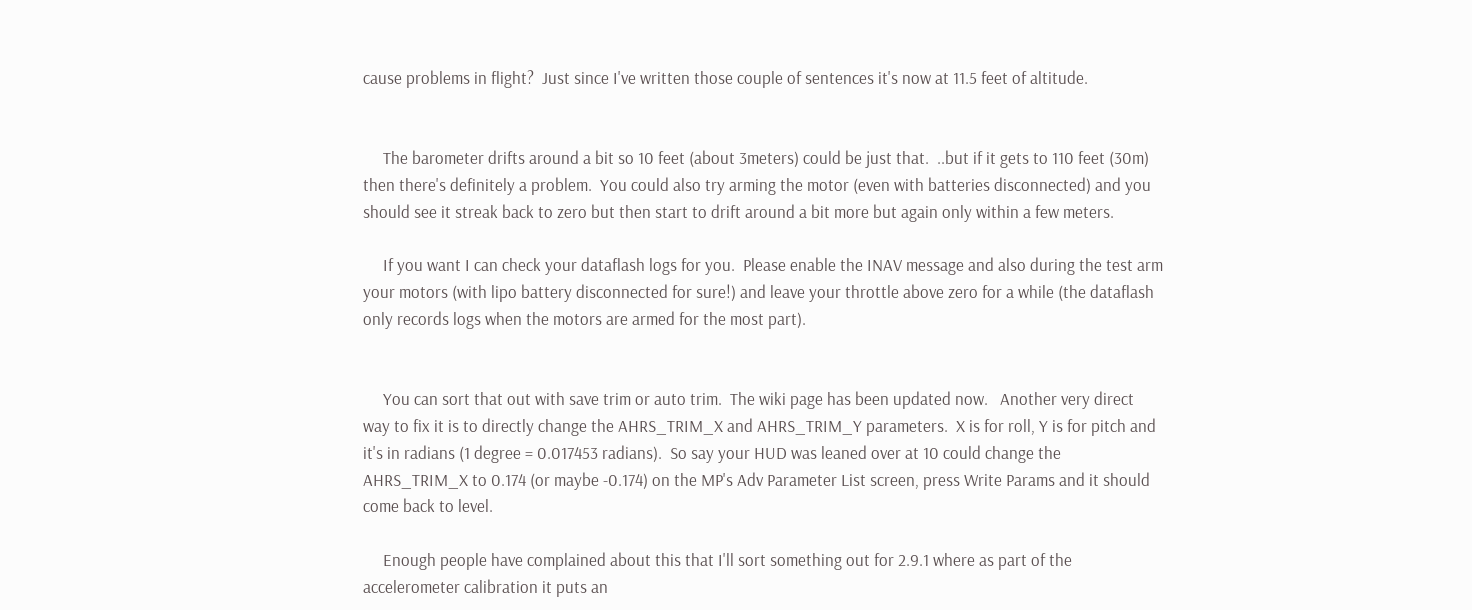cause problems in flight?  Just since I've written those couple of sentences it's now at 11.5 feet of altitude.


     The barometer drifts around a bit so 10 feet (about 3meters) could be just that.  ..but if it gets to 110 feet (30m) then there's definitely a problem.  You could also try arming the motor (even with batteries disconnected) and you should see it streak back to zero but then start to drift around a bit more but again only within a few meters.

     If you want I can check your dataflash logs for you.  Please enable the INAV message and also during the test arm your motors (with lipo battery disconnected for sure!) and leave your throttle above zero for a while (the dataflash only records logs when the motors are armed for the most part).


     You can sort that out with save trim or auto trim.  The wiki page has been updated now.   Another very direct way to fix it is to directly change the AHRS_TRIM_X and AHRS_TRIM_Y parameters.  X is for roll, Y is for pitch and it's in radians (1 degree = 0.017453 radians).  So say your HUD was leaned over at 10 could change the AHRS_TRIM_X to 0.174 (or maybe -0.174) on the MP's Adv Parameter List screen, press Write Params and it should come back to level.

     Enough people have complained about this that I'll sort something out for 2.9.1 where as part of the accelerometer calibration it puts an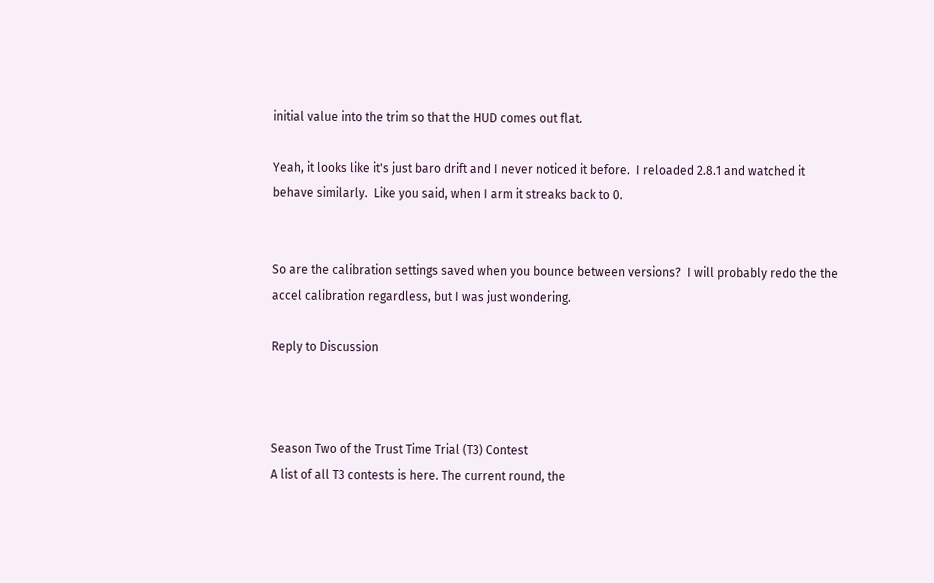initial value into the trim so that the HUD comes out flat.

Yeah, it looks like it's just baro drift and I never noticed it before.  I reloaded 2.8.1 and watched it behave similarly.  Like you said, when I arm it streaks back to 0.


So are the calibration settings saved when you bounce between versions?  I will probably redo the the accel calibration regardless, but I was just wondering.

Reply to Discussion



Season Two of the Trust Time Trial (T3) Contest
A list of all T3 contests is here. The current round, the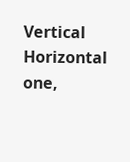Vertical Horizontal one,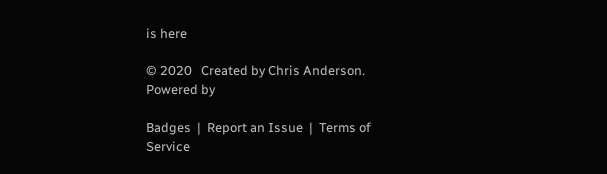is here

© 2020   Created by Chris Anderson.   Powered by

Badges  |  Report an Issue  |  Terms of Service